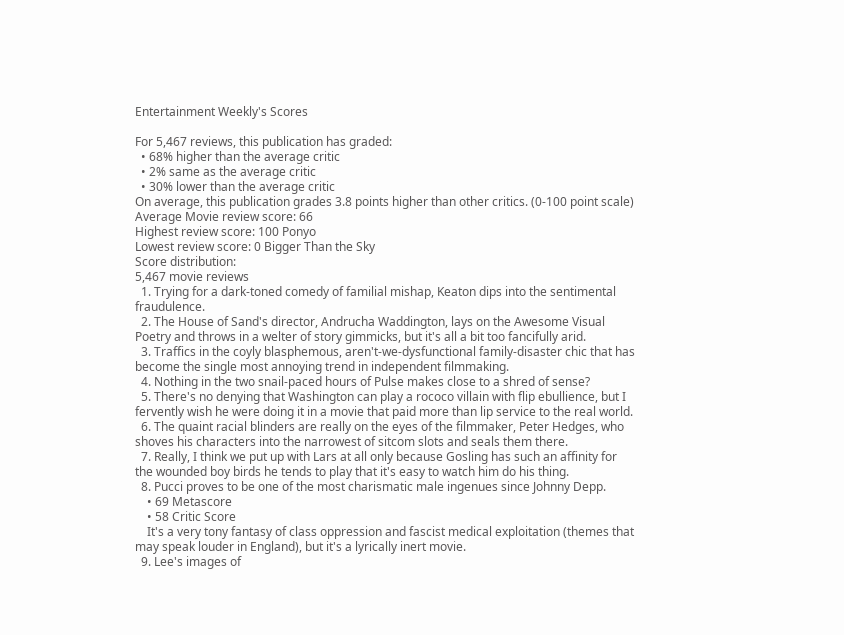Entertainment Weekly's Scores

For 5,467 reviews, this publication has graded:
  • 68% higher than the average critic
  • 2% same as the average critic
  • 30% lower than the average critic
On average, this publication grades 3.8 points higher than other critics. (0-100 point scale)
Average Movie review score: 66
Highest review score: 100 Ponyo
Lowest review score: 0 Bigger Than the Sky
Score distribution:
5,467 movie reviews
  1. Trying for a dark-toned comedy of familial mishap, Keaton dips into the sentimental fraudulence.
  2. The House of Sand's director, Andrucha Waddington, lays on the Awesome Visual Poetry and throws in a welter of story gimmicks, but it's all a bit too fancifully arid.
  3. Traffics in the coyly blasphemous, aren't-we-dysfunctional family-disaster chic that has become the single most annoying trend in independent filmmaking.
  4. Nothing in the two snail-paced hours of Pulse makes close to a shred of sense?
  5. There's no denying that Washington can play a rococo villain with flip ebullience, but I fervently wish he were doing it in a movie that paid more than lip service to the real world.
  6. The quaint racial blinders are really on the eyes of the filmmaker, Peter Hedges, who shoves his characters into the narrowest of sitcom slots and seals them there.
  7. Really, I think we put up with Lars at all only because Gosling has such an affinity for the wounded boy birds he tends to play that it's easy to watch him do his thing.
  8. Pucci proves to be one of the most charismatic male ingenues since Johnny Depp.
    • 69 Metascore
    • 58 Critic Score
    It's a very tony fantasy of class oppression and fascist medical exploitation (themes that may speak louder in England), but it's a lyrically inert movie.
  9. Lee's images of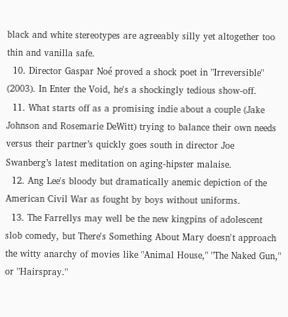black and white stereotypes are agreeably silly yet altogether too thin and vanilla safe.
  10. Director Gaspar Noé proved a shock poet in "Irreversible" (2003). In Enter the Void, he's a shockingly tedious show-off.
  11. What starts off as a promising indie about a couple (Jake Johnson and Rosemarie DeWitt) trying to balance their own needs versus their partner’s quickly goes south in director Joe Swanberg’s latest meditation on aging-hipster malaise.
  12. Ang Lee's bloody but dramatically anemic depiction of the American Civil War as fought by boys without uniforms.
  13. The Farrellys may well be the new kingpins of adolescent slob comedy, but There's Something About Mary doesn't approach the witty anarchy of movies like "Animal House," "The Naked Gun," or "Hairspray."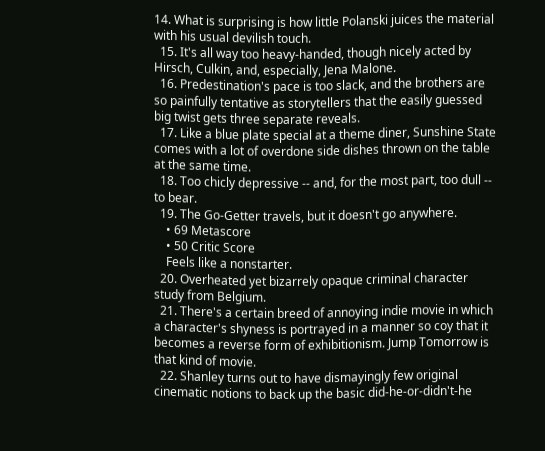14. What is surprising is how little Polanski juices the material with his usual devilish touch.
  15. It's all way too heavy-handed, though nicely acted by Hirsch, Culkin, and, especially, Jena Malone.
  16. Predestination's pace is too slack, and the brothers are so painfully tentative as storytellers that the easily guessed big twist gets three separate reveals.
  17. Like a blue plate special at a theme diner, Sunshine State comes with a lot of overdone side dishes thrown on the table at the same time.
  18. Too chicly depressive -- and, for the most part, too dull -- to bear.
  19. The Go-Getter travels, but it doesn't go anywhere.
    • 69 Metascore
    • 50 Critic Score
    Feels like a nonstarter.
  20. Overheated yet bizarrely opaque criminal character study from Belgium.
  21. There's a certain breed of annoying indie movie in which a character's shyness is portrayed in a manner so coy that it becomes a reverse form of exhibitionism. Jump Tomorrow is that kind of movie.
  22. Shanley turns out to have dismayingly few original cinematic notions to back up the basic did-he-or-didn't-he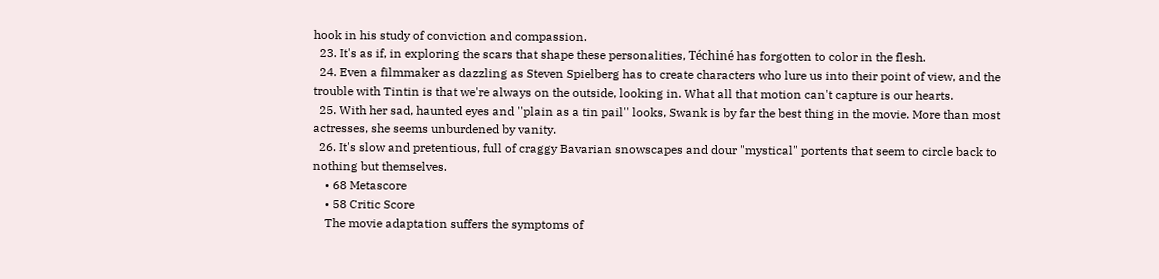hook in his study of conviction and compassion.
  23. It's as if, in exploring the scars that shape these personalities, Téchiné has forgotten to color in the flesh.
  24. Even a filmmaker as dazzling as Steven Spielberg has to create characters who lure us into their point of view, and the trouble with Tintin is that we're always on the outside, looking in. What all that motion can't capture is our hearts.
  25. With her sad, haunted eyes and ''plain as a tin pail'' looks, Swank is by far the best thing in the movie. More than most actresses, she seems unburdened by vanity.
  26. It's slow and pretentious, full of craggy Bavarian snowscapes and dour "mystical" portents that seem to circle back to nothing but themselves.
    • 68 Metascore
    • 58 Critic Score
    The movie adaptation suffers the symptoms of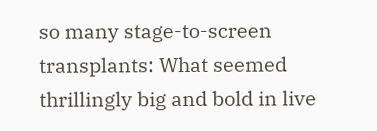so many stage-to-screen transplants: What seemed thrillingly big and bold in live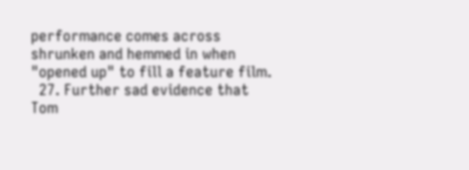performance comes across shrunken and hemmed in when "opened up" to fill a feature film.
  27. Further sad evidence that Tom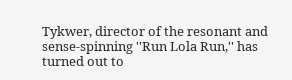Tykwer, director of the resonant and sense-spinning ''Run Lola Run,'' has turned out to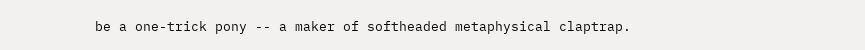be a one-trick pony -- a maker of softheaded metaphysical claptrap.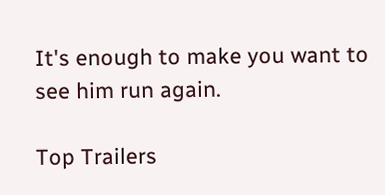It's enough to make you want to see him run again.

Top Trailers